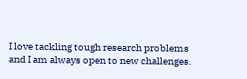I love tackling tough research problems and I am always open to new challenges.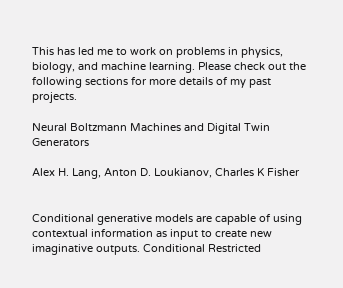This has led me to work on problems in physics, biology, and machine learning. Please check out the following sections for more details of my past projects.

Neural Boltzmann Machines and Digital Twin Generators

Alex H. Lang, Anton D. Loukianov, Charles K Fisher


Conditional generative models are capable of using contextual information as input to create new imaginative outputs. Conditional Restricted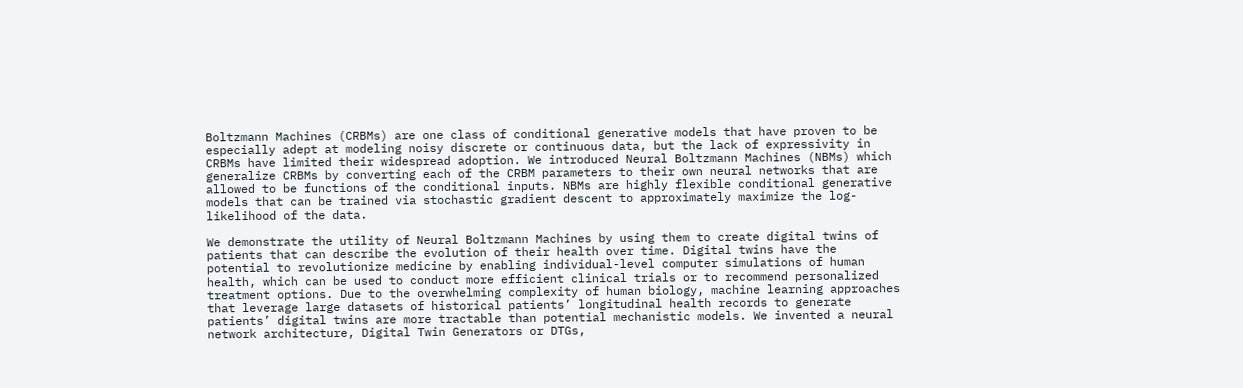Boltzmann Machines (CRBMs) are one class of conditional generative models that have proven to be especially adept at modeling noisy discrete or continuous data, but the lack of expressivity in CRBMs have limited their widespread adoption. We introduced Neural Boltzmann Machines (NBMs) which generalize CRBMs by converting each of the CRBM parameters to their own neural networks that are allowed to be functions of the conditional inputs. NBMs are highly flexible conditional generative models that can be trained via stochastic gradient descent to approximately maximize the log-likelihood of the data.

We demonstrate the utility of Neural Boltzmann Machines by using them to create digital twins of patients that can describe the evolution of their health over time. Digital twins have the potential to revolutionize medicine by enabling individual-level computer simulations of human health, which can be used to conduct more efficient clinical trials or to recommend personalized treatment options. Due to the overwhelming complexity of human biology, machine learning approaches that leverage large datasets of historical patients’ longitudinal health records to generate patients’ digital twins are more tractable than potential mechanistic models. We invented a neural network architecture, Digital Twin Generators or DTGs,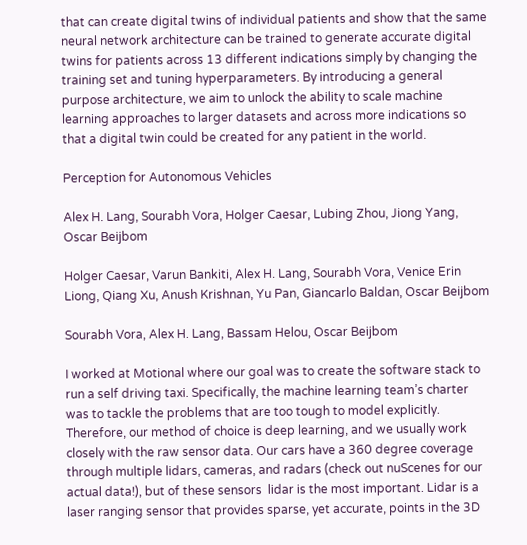that can create digital twins of individual patients and show that the same neural network architecture can be trained to generate accurate digital twins for patients across 13 different indications simply by changing the training set and tuning hyperparameters. By introducing a general purpose architecture, we aim to unlock the ability to scale machine learning approaches to larger datasets and across more indications so that a digital twin could be created for any patient in the world.

Perception for Autonomous Vehicles

Alex H. Lang, Sourabh Vora, Holger Caesar, Lubing Zhou, Jiong Yang, Oscar Beijbom

Holger Caesar, Varun Bankiti, Alex H. Lang, Sourabh Vora, Venice Erin Liong, Qiang Xu, Anush Krishnan, Yu Pan, Giancarlo Baldan, Oscar Beijbom

Sourabh Vora, Alex H. Lang, Bassam Helou, Oscar Beijbom

I worked at Motional where our goal was to create the software stack to run a self driving taxi. Specifically, the machine learning team’s charter was to tackle the problems that are too tough to model explicitly. Therefore, our method of choice is deep learning, and we usually work closely with the raw sensor data. Our cars have a 360 degree coverage through multiple lidars, cameras, and radars (check out nuScenes for our actual data!), but of these sensors  lidar is the most important. Lidar is a laser ranging sensor that provides sparse, yet accurate, points in the 3D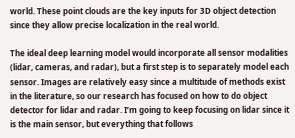world. These point clouds are the key inputs for 3D object detection since they allow precise localization in the real world.

The ideal deep learning model would incorporate all sensor modalities (lidar, cameras, and radar), but a first step is to separately model each sensor. Images are relatively easy since a multitude of methods exist in the literature, so our research has focused on how to do object detector for lidar and radar. I’m going to keep focusing on lidar since it is the main sensor, but everything that follows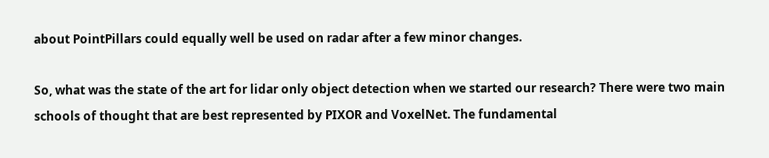about PointPillars could equally well be used on radar after a few minor changes.

So, what was the state of the art for lidar only object detection when we started our research? There were two main schools of thought that are best represented by PIXOR and VoxelNet. The fundamental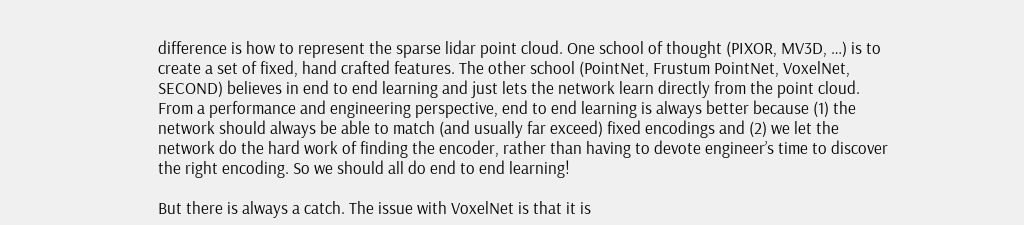difference is how to represent the sparse lidar point cloud. One school of thought (PIXOR, MV3D, …) is to create a set of fixed, hand crafted features. The other school (PointNet, Frustum PointNet, VoxelNet, SECOND) believes in end to end learning and just lets the network learn directly from the point cloud. From a performance and engineering perspective, end to end learning is always better because (1) the network should always be able to match (and usually far exceed) fixed encodings and (2) we let the network do the hard work of finding the encoder, rather than having to devote engineer’s time to discover the right encoding. So we should all do end to end learning!

But there is always a catch. The issue with VoxelNet is that it is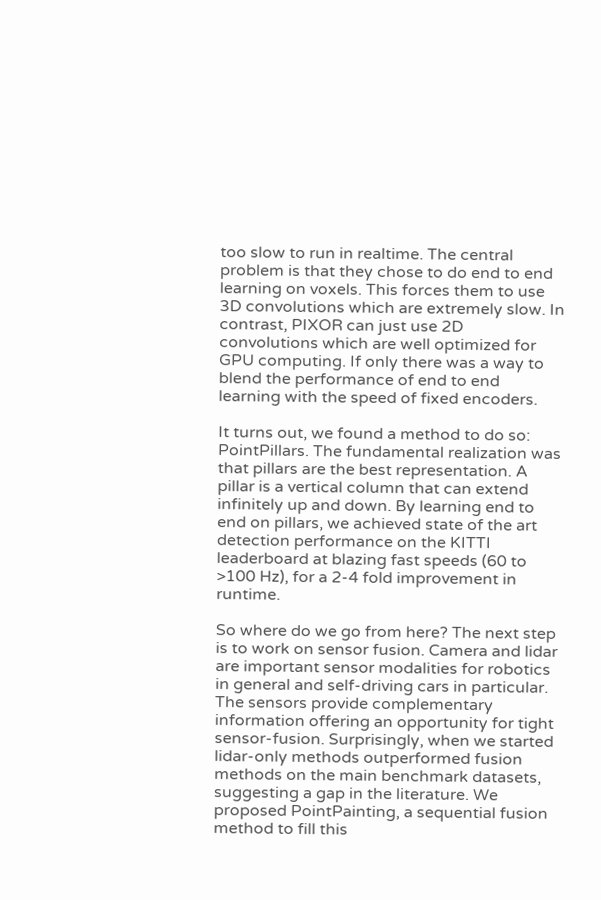too slow to run in realtime. The central problem is that they chose to do end to end learning on voxels. This forces them to use 3D convolutions which are extremely slow. In contrast, PIXOR can just use 2D convolutions which are well optimized for GPU computing. If only there was a way to blend the performance of end to end learning with the speed of fixed encoders.

It turns out, we found a method to do so: PointPillars. The fundamental realization was that pillars are the best representation. A pillar is a vertical column that can extend infinitely up and down. By learning end to end on pillars, we achieved state of the art detection performance on the KITTI leaderboard at blazing fast speeds (60 to >100 Hz), for a 2-4 fold improvement in runtime.

So where do we go from here? The next step is to work on sensor fusion. Camera and lidar are important sensor modalities for robotics in general and self-driving cars in particular. The sensors provide complementary information offering an opportunity for tight sensor-fusion. Surprisingly, when we started lidar-only methods outperformed fusion methods on the main benchmark datasets, suggesting a gap in the literature. We proposed PointPainting, a sequential fusion method to fill this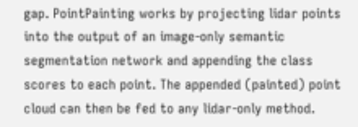gap. PointPainting works by projecting lidar points into the output of an image-only semantic segmentation network and appending the class scores to each point. The appended (painted) point cloud can then be fed to any lidar-only method.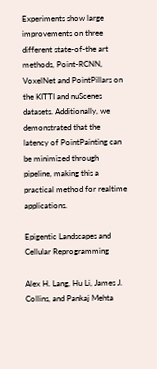Experiments show large improvements on three different state-of-the art methods, Point-RCNN, VoxelNet and PointPillars on the KITTI and nuScenes datasets. Additionally, we demonstrated that the latency of PointPainting can be minimized through pipeline, making this a practical method for realtime applications.

Epigentic Landscapes and Cellular Reprogramming

Alex H. Lang, Hu Li, James J. Collins, and Pankaj Mehta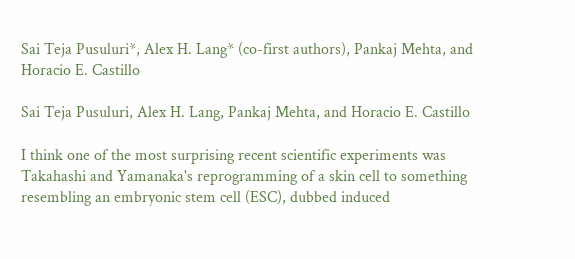Sai Teja Pusuluri*, Alex H. Lang* (co-first authors), Pankaj Mehta, and Horacio E. Castillo

Sai Teja Pusuluri, Alex H. Lang, Pankaj Mehta, and Horacio E. Castillo

I think one of the most surprising recent scientific experiments was Takahashi and Yamanaka's reprogramming of a skin cell to something resembling an embryonic stem cell (ESC), dubbed induced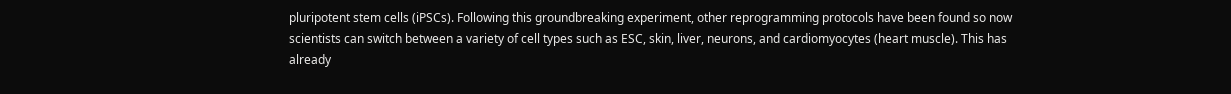pluripotent stem cells (iPSCs). Following this groundbreaking experiment, other reprogramming protocols have been found so now scientists can switch between a variety of cell types such as ESC, skin, liver, neurons, and cardiomyocytes (heart muscle). This has already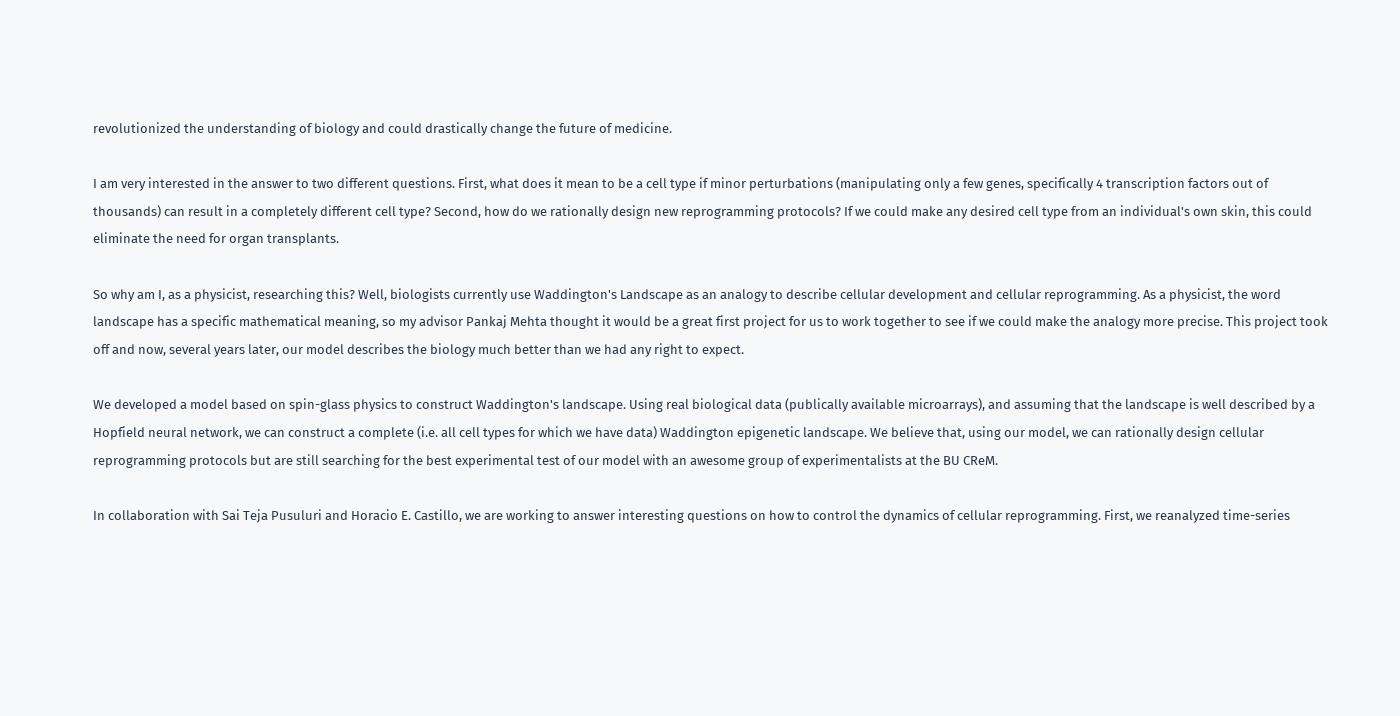revolutionized the understanding of biology and could drastically change the future of medicine.

I am very interested in the answer to two different questions. First, what does it mean to be a cell type if minor perturbations (manipulating only a few genes, specifically 4 transcription factors out of thousands) can result in a completely different cell type? Second, how do we rationally design new reprogramming protocols? If we could make any desired cell type from an individual's own skin, this could eliminate the need for organ transplants.

So why am I, as a physicist, researching this? Well, biologists currently use Waddington's Landscape as an analogy to describe cellular development and cellular reprogramming. As a physicist, the word landscape has a specific mathematical meaning, so my advisor Pankaj Mehta thought it would be a great first project for us to work together to see if we could make the analogy more precise. This project took off and now, several years later, our model describes the biology much better than we had any right to expect.

We developed a model based on spin-glass physics to construct Waddington's landscape. Using real biological data (publically available microarrays), and assuming that the landscape is well described by a Hopfield neural network, we can construct a complete (i.e. all cell types for which we have data) Waddington epigenetic landscape. We believe that, using our model, we can rationally design cellular reprogramming protocols but are still searching for the best experimental test of our model with an awesome group of experimentalists at the BU CReM.

In collaboration with Sai Teja Pusuluri and Horacio E. Castillo, we are working to answer interesting questions on how to control the dynamics of cellular reprogramming. First, we reanalyzed time-series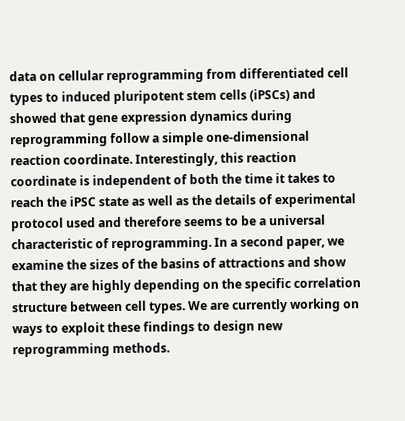data on cellular reprogramming from differentiated cell types to induced pluripotent stem cells (iPSCs) and showed that gene expression dynamics during reprogramming follow a simple one-dimensional reaction coordinate. Interestingly, this reaction coordinate is independent of both the time it takes to reach the iPSC state as well as the details of experimental protocol used and therefore seems to be a universal characteristic of reprogramming. In a second paper, we examine the sizes of the basins of attractions and show that they are highly depending on the specific correlation structure between cell types. We are currently working on ways to exploit these findings to design new reprogramming methods.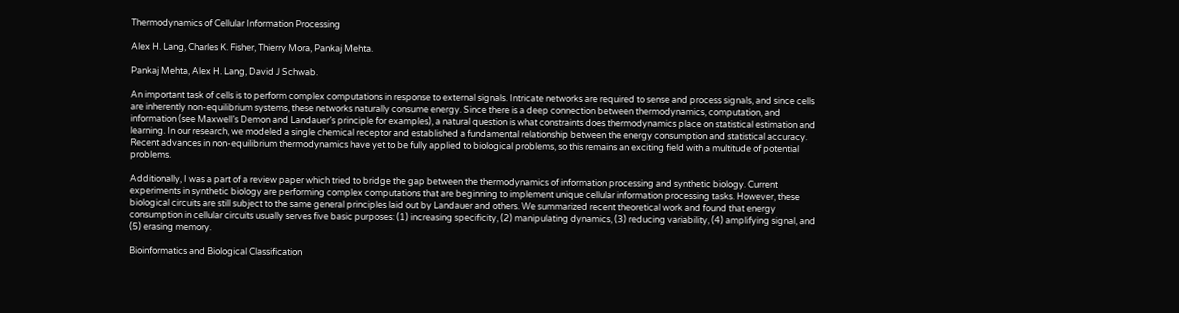Thermodynamics of Cellular Information Processing

Alex H. Lang, Charles K. Fisher, Thierry Mora, Pankaj Mehta.

Pankaj Mehta, Alex H. Lang, David J Schwab.

An important task of cells is to perform complex computations in response to external signals. Intricate networks are required to sense and process signals, and since cells are inherently non-equilibrium systems, these networks naturally consume energy. Since there is a deep connection between thermodynamics, computation, and information (see Maxwell’s Demon and Landauer’s principle for examples), a natural question is what constraints does thermodynamics place on statistical estimation and learning. In our research, we modeled a single chemical receptor and established a fundamental relationship between the energy consumption and statistical accuracy. Recent advances in non-equilibrium thermodynamics have yet to be fully applied to biological problems, so this remains an exciting field with a multitude of potential problems.

Additionally, I was a part of a review paper which tried to bridge the gap between the thermodynamics of information processing and synthetic biology. Current experiments in synthetic biology are performing complex computations that are beginning to implement unique cellular information processing tasks. However, these biological circuits are still subject to the same general principles laid out by Landauer and others. We summarized recent theoretical work and found that energy consumption in cellular circuits usually serves five basic purposes: (1) increasing specificity, (2) manipulating dynamics, (3) reducing variability, (4) amplifying signal, and (5) erasing memory.

Bioinformatics and Biological Classification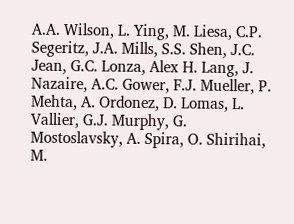A.A. Wilson, L. Ying, M. Liesa, C.P. Segeritz, J.A. Mills, S.S. Shen, J.C. Jean, G.C. Lonza, Alex H. Lang, J. Nazaire, A.C. Gower, F.J. Mueller, P. Mehta, A. Ordonez, D. Lomas, L. Vallier, G.J. Murphy, G. Mostoslavsky, A. Spira, O. Shirihai, M.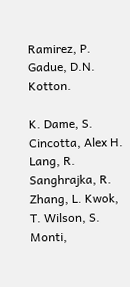Ramirez, P. Gadue, D.N. Kotton.

K. Dame, S. Cincotta, Alex H. Lang, R. Sanghrajka, R. Zhang, L. Kwok, T. Wilson, S. Monti,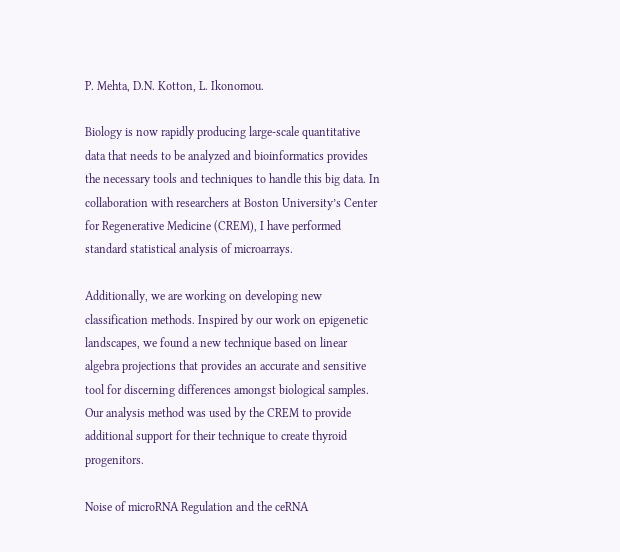P. Mehta, D.N. Kotton, L. Ikonomou.

Biology is now rapidly producing large-scale quantitative data that needs to be analyzed and bioinformatics provides the necessary tools and techniques to handle this big data. In collaboration with researchers at Boston University’s Center for Regenerative Medicine (CREM), I have performed standard statistical analysis of microarrays.

Additionally, we are working on developing new classification methods. Inspired by our work on epigenetic landscapes, we found a new technique based on linear algebra projections that provides an accurate and sensitive tool for discerning differences amongst biological samples. Our analysis method was used by the CREM to provide additional support for their technique to create thyroid progenitors.

Noise of microRNA Regulation and the ceRNA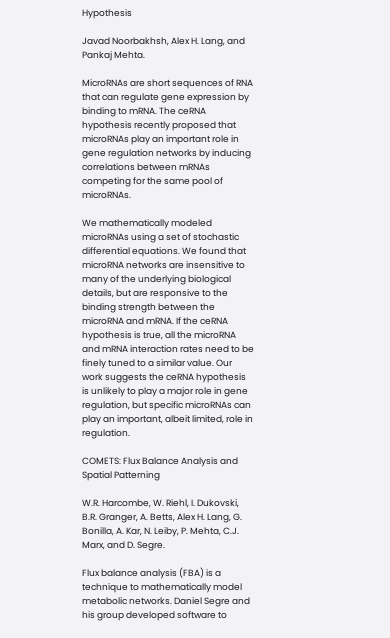Hypothesis

Javad Noorbakhsh, Alex H. Lang, and Pankaj Mehta.

MicroRNAs are short sequences of RNA that can regulate gene expression by binding to mRNA. The ceRNA hypothesis recently proposed that microRNAs play an important role in gene regulation networks by inducing correlations between mRNAs competing for the same pool of microRNAs.

We mathematically modeled microRNAs using a set of stochastic differential equations. We found that microRNA networks are insensitive to many of the underlying biological details, but are responsive to the binding strength between the microRNA and mRNA. If the ceRNA hypothesis is true, all the microRNA and mRNA interaction rates need to be finely tuned to a similar value. Our work suggests the ceRNA hypothesis is unlikely to play a major role in gene regulation, but specific microRNAs can play an important, albeit limited, role in regulation.

COMETS: Flux Balance Analysis and Spatial Patterning

W.R. Harcombe, W. Riehl, I. Dukovski, B.R. Granger, A. Betts, Alex H. Lang, G. Bonilla, A. Kar, N. Leiby, P. Mehta, C.J. Marx, and D. Segre.

Flux balance analysis (FBA) is a technique to mathematically model metabolic networks. Daniel Segre and his group developed software to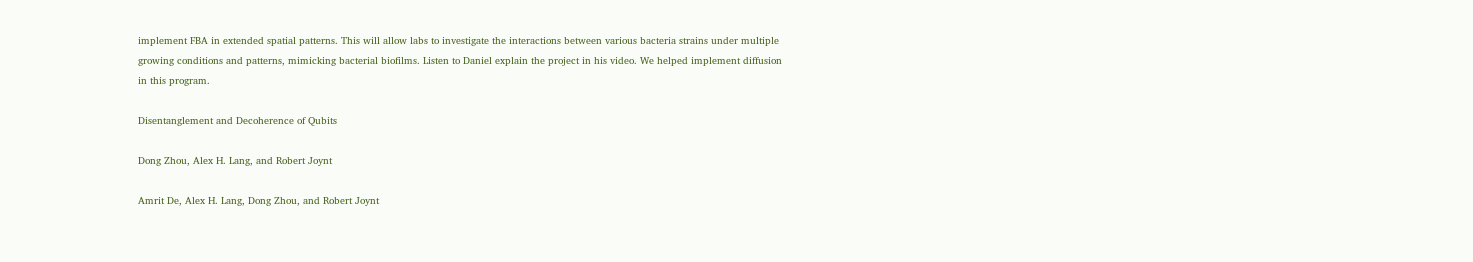implement FBA in extended spatial patterns. This will allow labs to investigate the interactions between various bacteria strains under multiple growing conditions and patterns, mimicking bacterial biofilms. Listen to Daniel explain the project in his video. We helped implement diffusion in this program.

Disentanglement and Decoherence of Qubits

Dong Zhou, Alex H. Lang, and Robert Joynt

Amrit De, Alex H. Lang, Dong Zhou, and Robert Joynt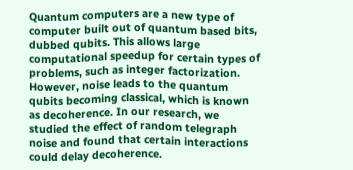Quantum computers are a new type of computer built out of quantum based bits, dubbed qubits. This allows large computational speedup for certain types of problems, such as integer factorization. However, noise leads to the quantum qubits becoming classical, which is known as decoherence. In our research, we studied the effect of random telegraph noise and found that certain interactions could delay decoherence.